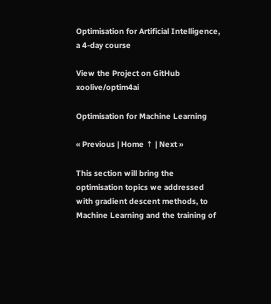Optimisation for Artificial Intelligence, a 4-day course

View the Project on GitHub xoolive/optim4ai

Optimisation for Machine Learning

« Previous | Home ↑ | Next »

This section will bring the optimisation topics we addressed with gradient descent methods, to Machine Learning and the training of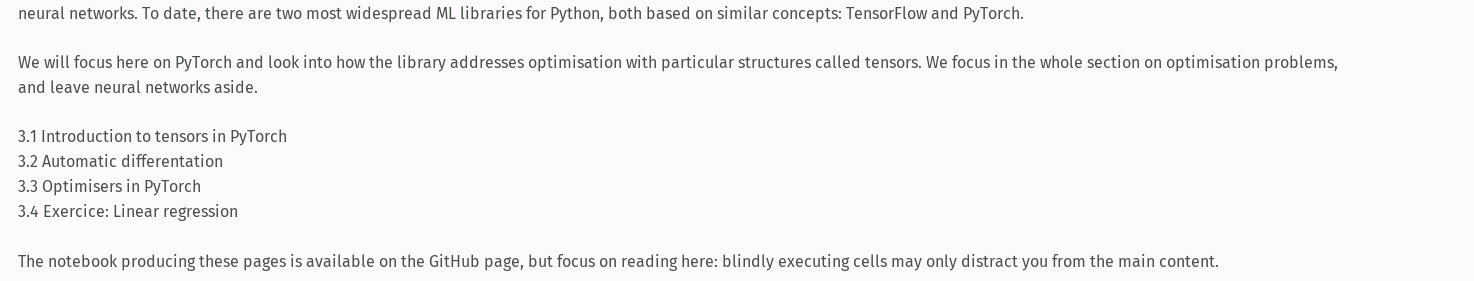neural networks. To date, there are two most widespread ML libraries for Python, both based on similar concepts: TensorFlow and PyTorch.

We will focus here on PyTorch and look into how the library addresses optimisation with particular structures called tensors. We focus in the whole section on optimisation problems, and leave neural networks aside.

3.1 Introduction to tensors in PyTorch
3.2 Automatic differentation
3.3 Optimisers in PyTorch
3.4 Exercice: Linear regression

The notebook producing these pages is available on the GitHub page, but focus on reading here: blindly executing cells may only distract you from the main content.